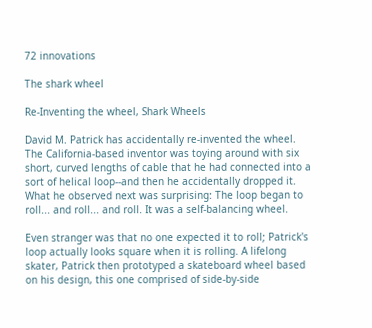72 innovations

The shark wheel

Re-Inventing the wheel, Shark Wheels

David M. Patrick has accidentally re-invented the wheel. The California-based inventor was toying around with six short, curved lengths of cable that he had connected into a sort of helical loop--and then he accidentally dropped it. What he observed next was surprising: The loop began to roll... and roll... and roll. It was a self-balancing wheel.

Even stranger was that no one expected it to roll; Patrick's loop actually looks square when it is rolling. A lifelong skater, Patrick then prototyped a skateboard wheel based on his design, this one comprised of side-by-side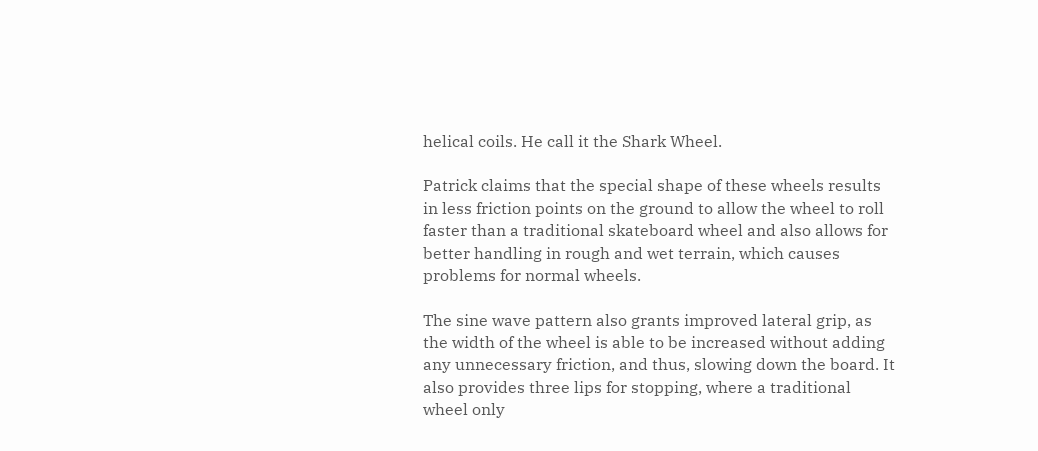helical coils. He call it the Shark Wheel.

Patrick claims that the special shape of these wheels results in less friction points on the ground to allow the wheel to roll faster than a traditional skateboard wheel and also allows for better handling in rough and wet terrain, which causes problems for normal wheels.

The sine wave pattern also grants improved lateral grip, as the width of the wheel is able to be increased without adding any unnecessary friction, and thus, slowing down the board. It also provides three lips for stopping, where a traditional wheel only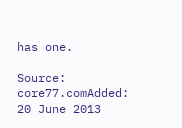has one.

Source: core77.comAdded: 20 June 2013